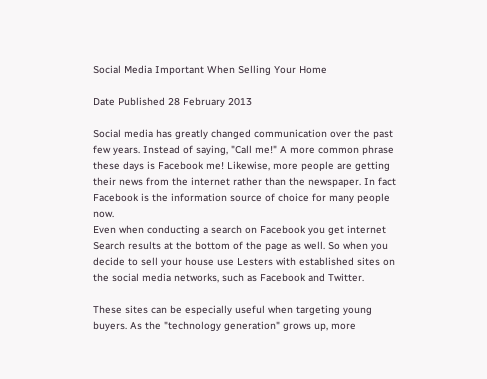Social Media Important When Selling Your Home

Date Published 28 February 2013

Social media has greatly changed communication over the past few years. Instead of saying, "Call me!" A more common phrase these days is Facebook me! Likewise, more people are getting their news from the internet rather than the newspaper. In fact Facebook is the information source of choice for many people now.
Even when conducting a search on Facebook you get internet Search results at the bottom of the page as well. So when you decide to sell your house use Lesters with established sites on the social media networks, such as Facebook and Twitter.

These sites can be especially useful when targeting young buyers. As the "technology generation" grows up, more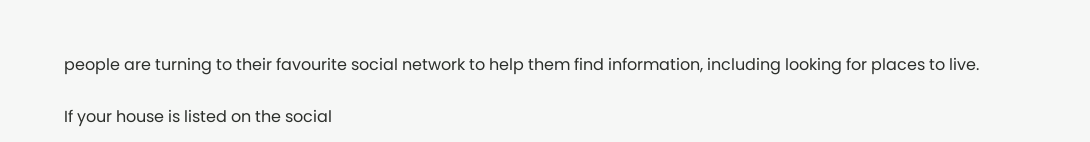people are turning to their favourite social network to help them find information, including looking for places to live.

If your house is listed on the social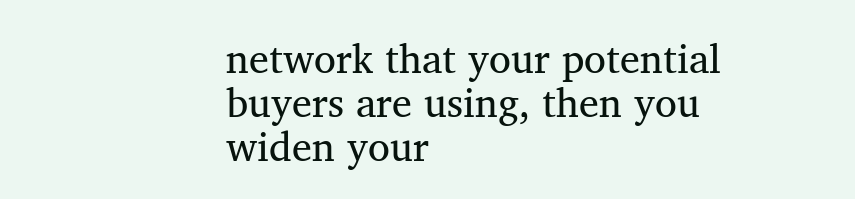network that your potential buyers are using, then you widen your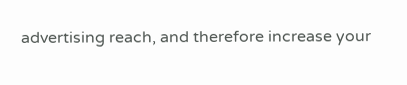advertising reach, and therefore increase your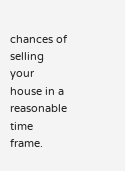chances of selling your house in a reasonable time frame.